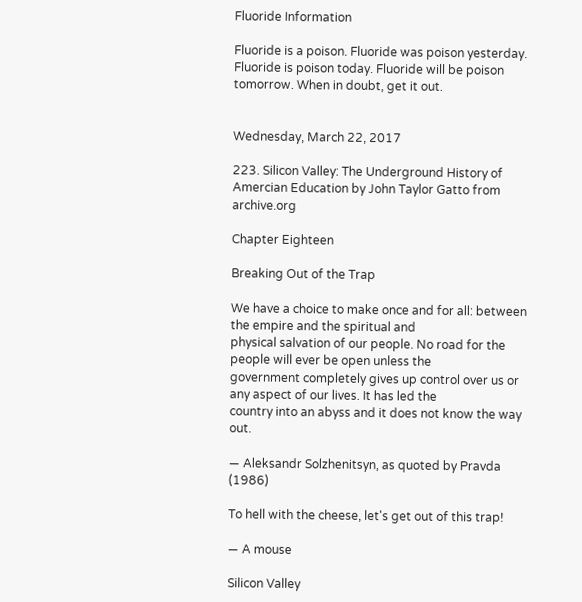Fluoride Information

Fluoride is a poison. Fluoride was poison yesterday. Fluoride is poison today. Fluoride will be poison tomorrow. When in doubt, get it out.


Wednesday, March 22, 2017

223. Silicon Valley: The Underground History of Amercian Education by John Taylor Gatto from archive.org

Chapter Eighteen

Breaking Out of the Trap

We have a choice to make once and for all: between the empire and the spiritual and
physical salvation of our people. No road for the people will ever be open unless the
government completely gives up control over us or any aspect of our lives. It has led the
country into an abyss and it does not know the way out.

— Aleksandr Solzhenitsyn, as quoted by Pravda (1986)

To hell with the cheese, let's get out of this trap!

— A mouse

Silicon Valley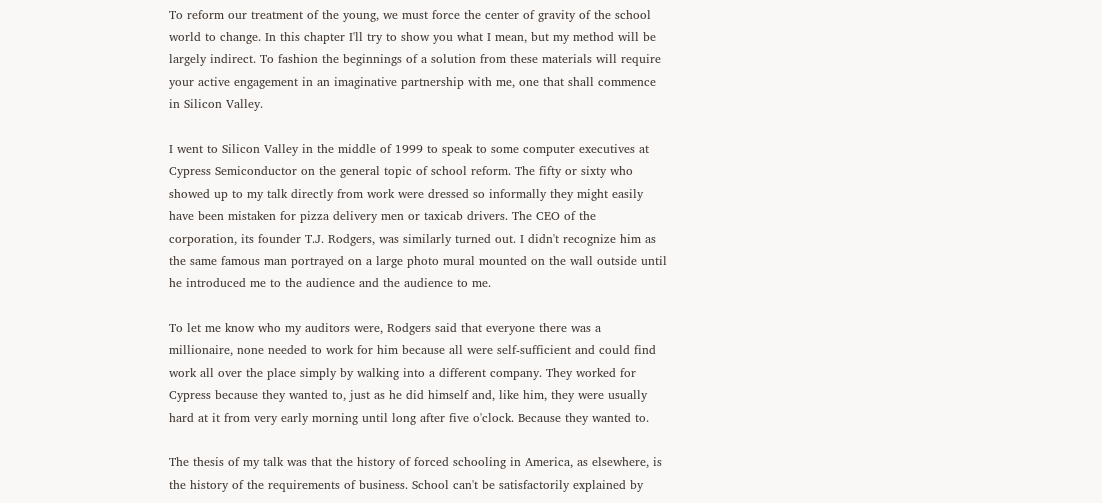To reform our treatment of the young, we must force the center of gravity of the school
world to change. In this chapter I'll try to show you what I mean, but my method will be
largely indirect. To fashion the beginnings of a solution from these materials will require
your active engagement in an imaginative partnership with me, one that shall commence
in Silicon Valley.

I went to Silicon Valley in the middle of 1999 to speak to some computer executives at
Cypress Semiconductor on the general topic of school reform. The fifty or sixty who
showed up to my talk directly from work were dressed so informally they might easily
have been mistaken for pizza delivery men or taxicab drivers. The CEO of the
corporation, its founder T.J. Rodgers, was similarly turned out. I didn't recognize him as
the same famous man portrayed on a large photo mural mounted on the wall outside until
he introduced me to the audience and the audience to me.

To let me know who my auditors were, Rodgers said that everyone there was a
millionaire, none needed to work for him because all were self-sufficient and could find
work all over the place simply by walking into a different company. They worked for
Cypress because they wanted to, just as he did himself and, like him, they were usually
hard at it from very early morning until long after five o'clock. Because they wanted to.

The thesis of my talk was that the history of forced schooling in America, as elsewhere, is
the history of the requirements of business. School can't be satisfactorily explained by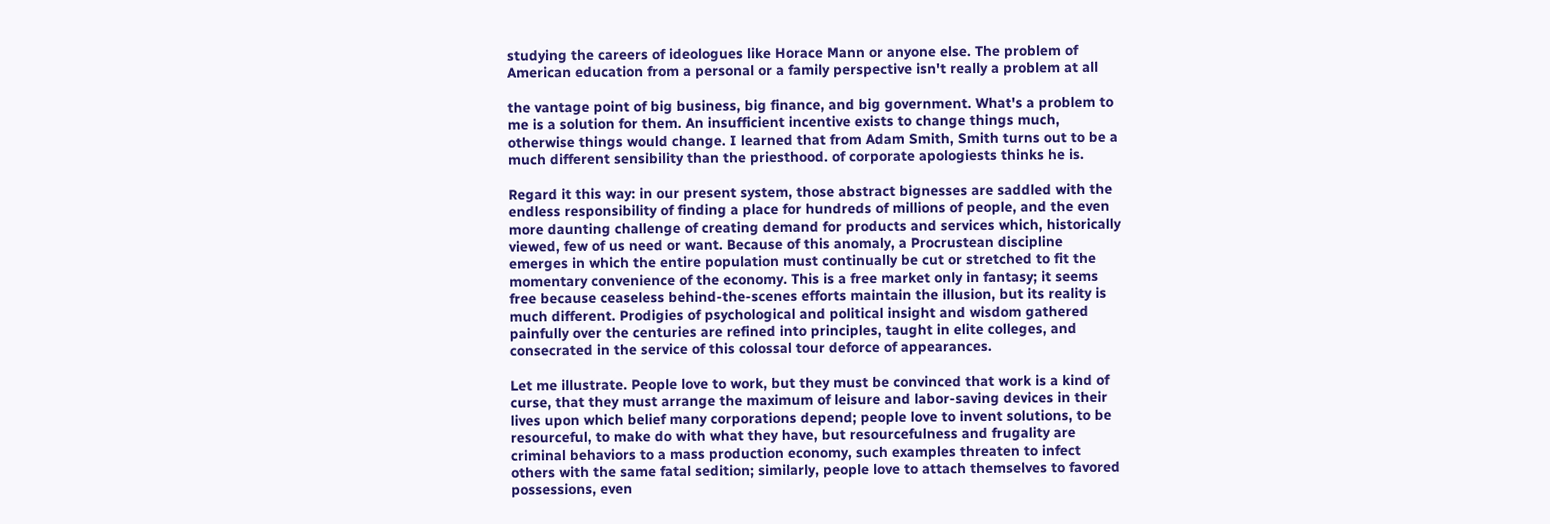studying the careers of ideologues like Horace Mann or anyone else. The problem of
American education from a personal or a family perspective isn't really a problem at all

the vantage point of big business, big finance, and big government. What's a problem to
me is a solution for them. An insufficient incentive exists to change things much,
otherwise things would change. I learned that from Adam Smith, Smith turns out to be a
much different sensibility than the priesthood. of corporate apologiests thinks he is.

Regard it this way: in our present system, those abstract bignesses are saddled with the
endless responsibility of finding a place for hundreds of millions of people, and the even
more daunting challenge of creating demand for products and services which, historically
viewed, few of us need or want. Because of this anomaly, a Procrustean discipline
emerges in which the entire population must continually be cut or stretched to fit the
momentary convenience of the economy. This is a free market only in fantasy; it seems
free because ceaseless behind-the-scenes efforts maintain the illusion, but its reality is
much different. Prodigies of psychological and political insight and wisdom gathered
painfully over the centuries are refined into principles, taught in elite colleges, and
consecrated in the service of this colossal tour deforce of appearances.

Let me illustrate. People love to work, but they must be convinced that work is a kind of
curse, that they must arrange the maximum of leisure and labor-saving devices in their
lives upon which belief many corporations depend; people love to invent solutions, to be
resourceful, to make do with what they have, but resourcefulness and frugality are
criminal behaviors to a mass production economy, such examples threaten to infect
others with the same fatal sedition; similarly, people love to attach themselves to favored
possessions, even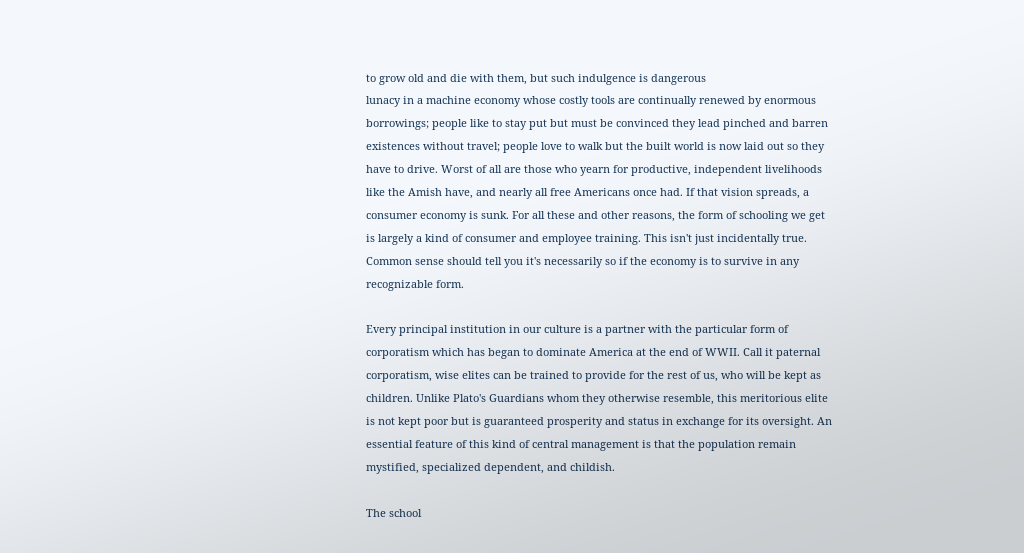to grow old and die with them, but such indulgence is dangerous
lunacy in a machine economy whose costly tools are continually renewed by enormous
borrowings; people like to stay put but must be convinced they lead pinched and barren
existences without travel; people love to walk but the built world is now laid out so they
have to drive. Worst of all are those who yearn for productive, independent livelihoods
like the Amish have, and nearly all free Americans once had. If that vision spreads, a
consumer economy is sunk. For all these and other reasons, the form of schooling we get
is largely a kind of consumer and employee training. This isn't just incidentally true.
Common sense should tell you it's necessarily so if the economy is to survive in any
recognizable form.

Every principal institution in our culture is a partner with the particular form of
corporatism which has began to dominate America at the end of WWII. Call it paternal
corporatism, wise elites can be trained to provide for the rest of us, who will be kept as
children. Unlike Plato's Guardians whom they otherwise resemble, this meritorious elite
is not kept poor but is guaranteed prosperity and status in exchange for its oversight. An
essential feature of this kind of central management is that the population remain
mystified, specialized dependent, and childish.

The school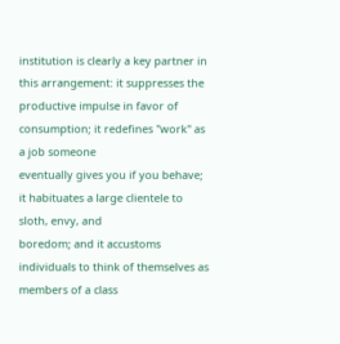institution is clearly a key partner in this arrangement: it suppresses the
productive impulse in favor of consumption; it redefines "work" as a job someone
eventually gives you if you behave; it habituates a large clientele to sloth, envy, and
boredom; and it accustoms individuals to think of themselves as members of a class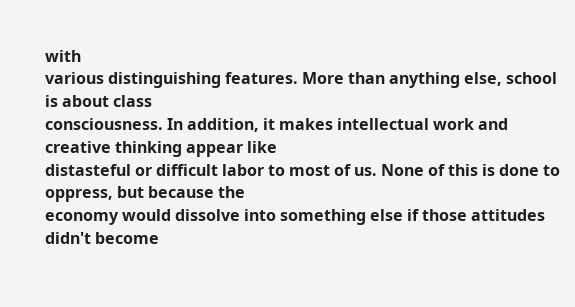with
various distinguishing features. More than anything else, school is about class
consciousness. In addition, it makes intellectual work and creative thinking appear like
distasteful or difficult labor to most of us. None of this is done to oppress, but because the
economy would dissolve into something else if those attitudes didn't become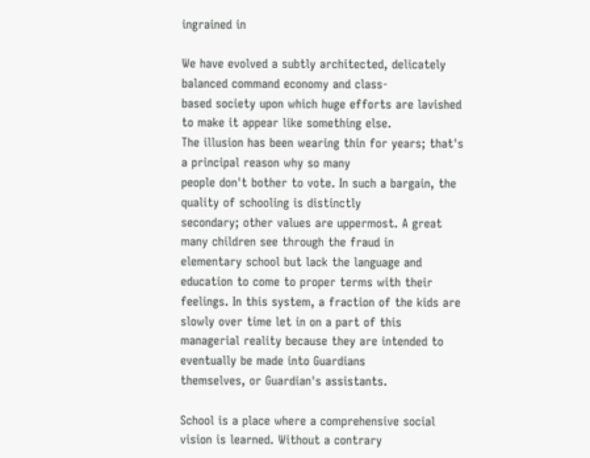ingrained in

We have evolved a subtly architected, delicately balanced command economy and class-
based society upon which huge efforts are lavished to make it appear like something else.
The illusion has been wearing thin for years; that's a principal reason why so many
people don't bother to vote. In such a bargain, the quality of schooling is distinctly
secondary; other values are uppermost. A great many children see through the fraud in
elementary school but lack the language and education to come to proper terms with their
feelings. In this system, a fraction of the kids are slowly over time let in on a part of this
managerial reality because they are intended to eventually be made into Guardians
themselves, or Guardian's assistants.

School is a place where a comprehensive social vision is learned. Without a contrary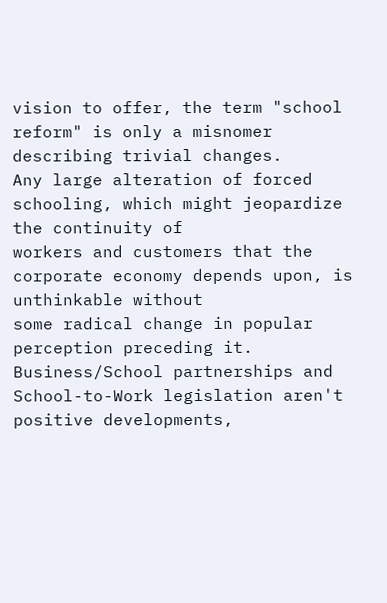vision to offer, the term "school reform" is only a misnomer describing trivial changes.
Any large alteration of forced schooling, which might jeopardize the continuity of
workers and customers that the corporate economy depends upon, is unthinkable without
some radical change in popular perception preceding it. Business/School partnerships and
School-to-Work legislation aren't positive developments,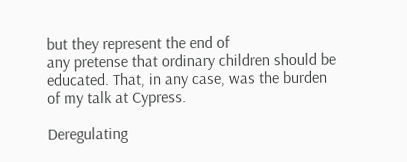but they represent the end of
any pretense that ordinary children should be educated. That, in any case, was the burden
of my talk at Cypress.

Deregulating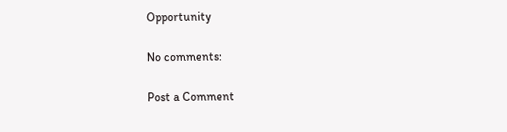Opportunity

No comments:

Post a Comment